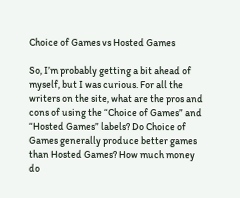Choice of Games vs Hosted Games

So, I’m probably getting a bit ahead of myself, but I was curious. For all the writers on the site, what are the pros and cons of using the “Choice of Games” and “Hosted Games” labels? Do Choice of Games generally produce better games than Hosted Games? How much money do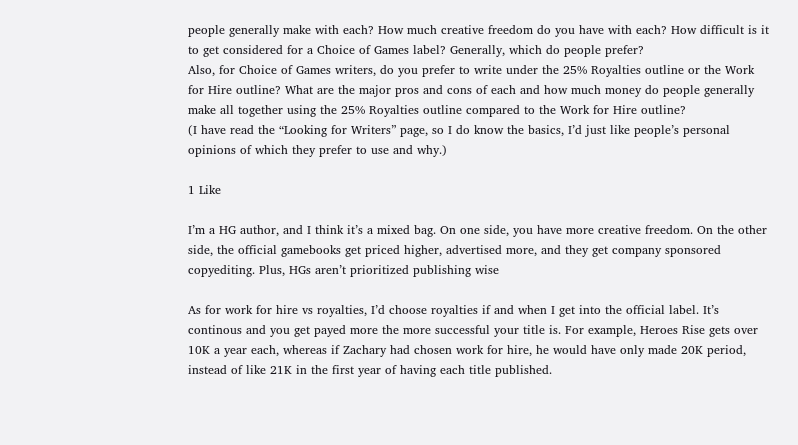people generally make with each? How much creative freedom do you have with each? How difficult is it to get considered for a Choice of Games label? Generally, which do people prefer?
Also, for Choice of Games writers, do you prefer to write under the 25% Royalties outline or the Work for Hire outline? What are the major pros and cons of each and how much money do people generally make all together using the 25% Royalties outline compared to the Work for Hire outline?
(I have read the “Looking for Writers” page, so I do know the basics, I’d just like people’s personal opinions of which they prefer to use and why.)

1 Like

I’m a HG author, and I think it’s a mixed bag. On one side, you have more creative freedom. On the other side, the official gamebooks get priced higher, advertised more, and they get company sponsored copyediting. Plus, HGs aren’t prioritized publishing wise

As for work for hire vs royalties, I’d choose royalties if and when I get into the official label. It’s continous and you get payed more the more successful your title is. For example, Heroes Rise gets over 10K a year each, whereas if Zachary had chosen work for hire, he would have only made 20K period, instead of like 21K in the first year of having each title published.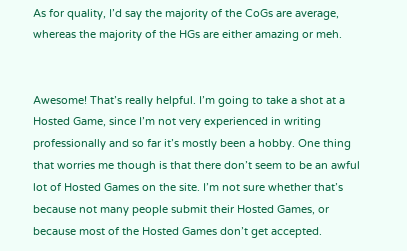As for quality, I’d say the majority of the CoGs are average, whereas the majority of the HGs are either amazing or meh.


Awesome! That’s really helpful. I’m going to take a shot at a Hosted Game, since I’m not very experienced in writing professionally and so far it’s mostly been a hobby. One thing that worries me though is that there don’t seem to be an awful lot of Hosted Games on the site. I’m not sure whether that’s because not many people submit their Hosted Games, or because most of the Hosted Games don’t get accepted.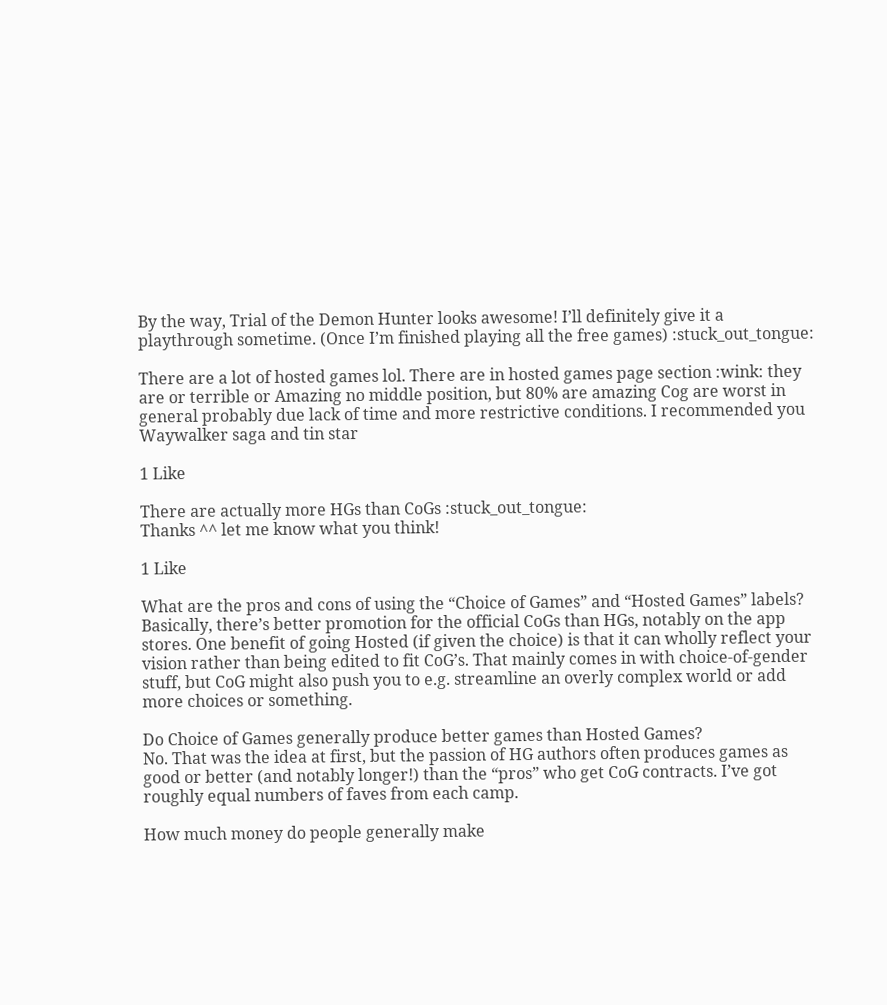By the way, Trial of the Demon Hunter looks awesome! I’ll definitely give it a playthrough sometime. (Once I’m finished playing all the free games) :stuck_out_tongue:

There are a lot of hosted games lol. There are in hosted games page section :wink: they are or terrible or Amazing no middle position, but 80% are amazing Cog are worst in general probably due lack of time and more restrictive conditions. I recommended you Waywalker saga and tin star

1 Like

There are actually more HGs than CoGs :stuck_out_tongue:
Thanks ^^ let me know what you think!

1 Like

What are the pros and cons of using the “Choice of Games” and “Hosted Games” labels?
Basically, there’s better promotion for the official CoGs than HGs, notably on the app stores. One benefit of going Hosted (if given the choice) is that it can wholly reflect your vision rather than being edited to fit CoG’s. That mainly comes in with choice-of-gender stuff, but CoG might also push you to e.g. streamline an overly complex world or add more choices or something.

Do Choice of Games generally produce better games than Hosted Games?
No. That was the idea at first, but the passion of HG authors often produces games as good or better (and notably longer!) than the “pros” who get CoG contracts. I’ve got roughly equal numbers of faves from each camp.

How much money do people generally make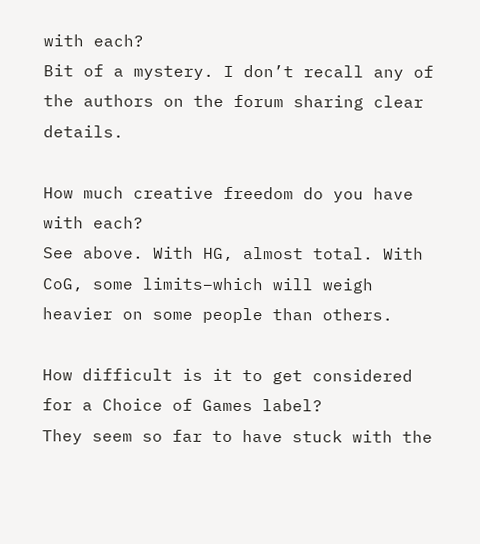with each?
Bit of a mystery. I don’t recall any of the authors on the forum sharing clear details.

How much creative freedom do you have with each?
See above. With HG, almost total. With CoG, some limits–which will weigh heavier on some people than others.

How difficult is it to get considered for a Choice of Games label?
They seem so far to have stuck with the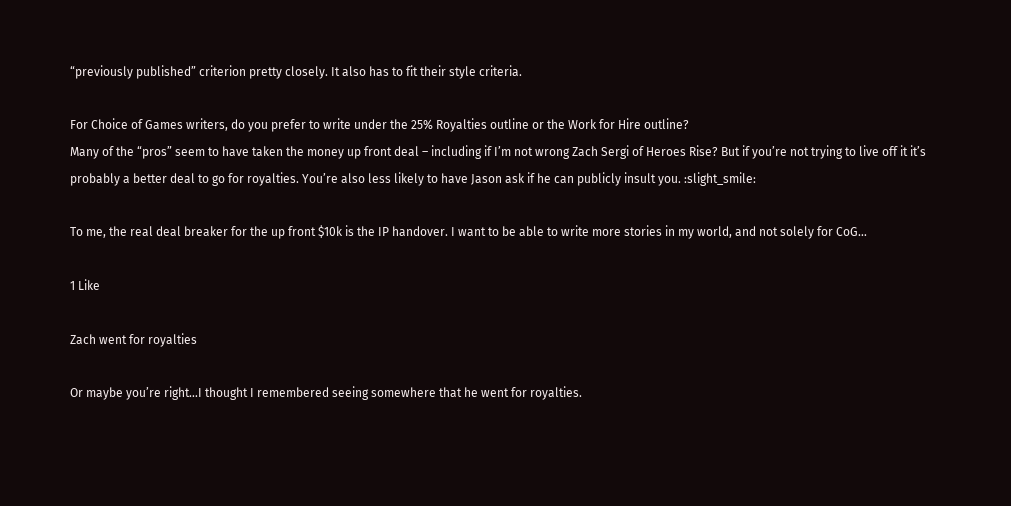“previously published” criterion pretty closely. It also has to fit their style criteria.

For Choice of Games writers, do you prefer to write under the 25% Royalties outline or the Work for Hire outline?
Many of the “pros” seem to have taken the money up front deal – including if I’m not wrong Zach Sergi of Heroes Rise? But if you’re not trying to live off it it’s probably a better deal to go for royalties. You’re also less likely to have Jason ask if he can publicly insult you. :slight_smile:

To me, the real deal breaker for the up front $10k is the IP handover. I want to be able to write more stories in my world, and not solely for CoG…

1 Like

Zach went for royalties

Or maybe you’re right…I thought I remembered seeing somewhere that he went for royalties.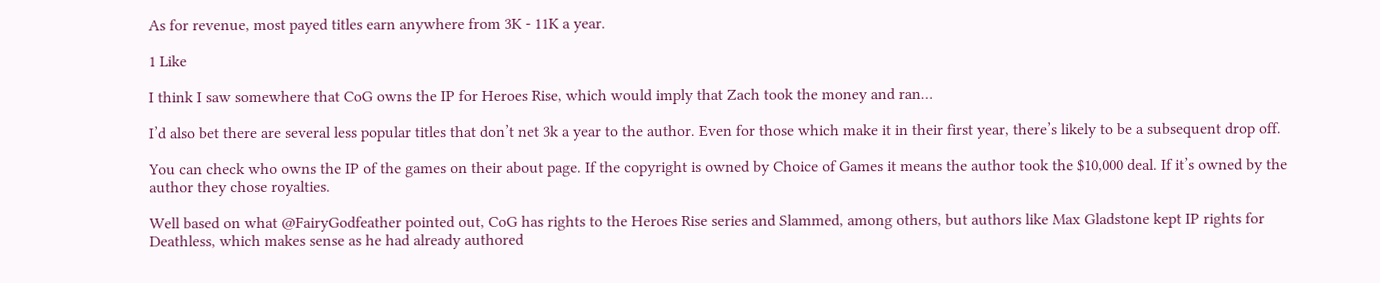As for revenue, most payed titles earn anywhere from 3K - 11K a year.

1 Like

I think I saw somewhere that CoG owns the IP for Heroes Rise, which would imply that Zach took the money and ran…

I’d also bet there are several less popular titles that don’t net 3k a year to the author. Even for those which make it in their first year, there’s likely to be a subsequent drop off.

You can check who owns the IP of the games on their about page. If the copyright is owned by Choice of Games it means the author took the $10,000 deal. If it’s owned by the author they chose royalties.

Well based on what @FairyGodfeather pointed out, CoG has rights to the Heroes Rise series and Slammed, among others, but authors like Max Gladstone kept IP rights for Deathless, which makes sense as he had already authored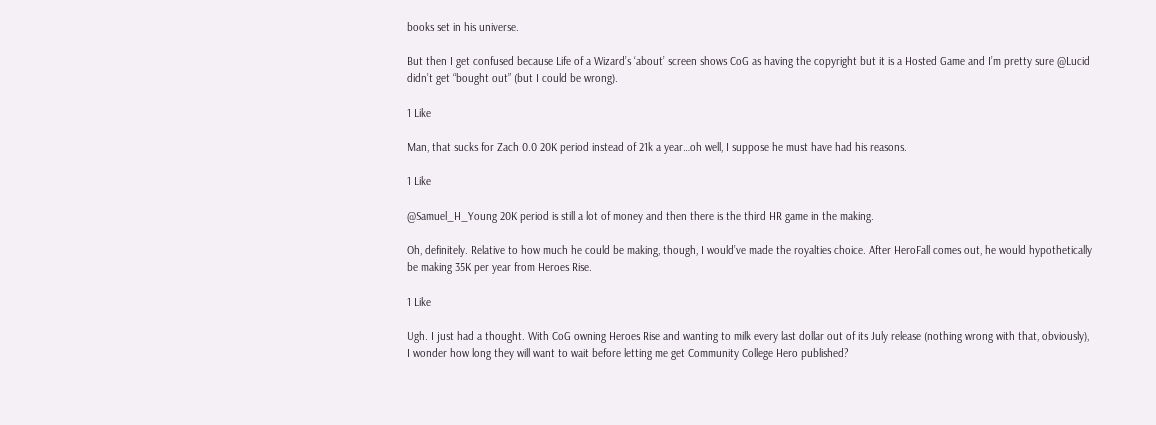books set in his universe.

But then I get confused because Life of a Wizard’s ‘about’ screen shows CoG as having the copyright but it is a Hosted Game and I’m pretty sure @Lucid didn’t get “bought out” (but I could be wrong).

1 Like

Man, that sucks for Zach 0.0 20K period instead of 21k a year…oh well, I suppose he must have had his reasons.

1 Like

@Samuel_H_Young 20K period is still a lot of money and then there is the third HR game in the making.

Oh, definitely. Relative to how much he could be making, though, I would’ve made the royalties choice. After HeroFall comes out, he would hypothetically be making 35K per year from Heroes Rise.

1 Like

Ugh. I just had a thought. With CoG owning Heroes Rise and wanting to milk every last dollar out of its July release (nothing wrong with that, obviously), I wonder how long they will want to wait before letting me get Community College Hero published?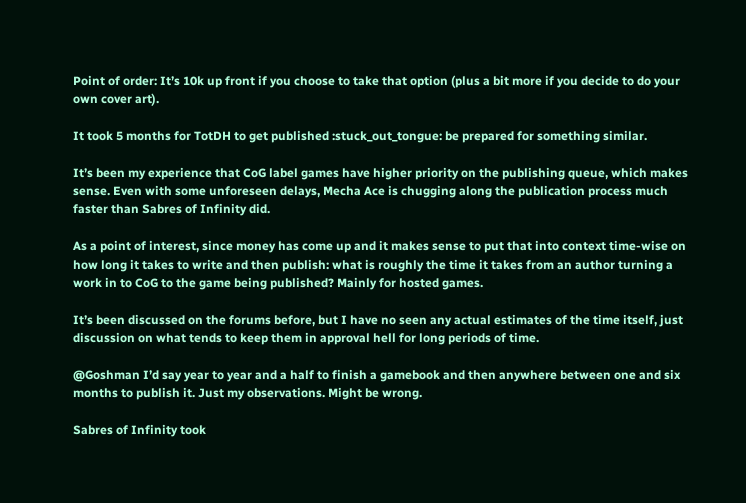Point of order: It’s 10k up front if you choose to take that option (plus a bit more if you decide to do your own cover art).

It took 5 months for TotDH to get published :stuck_out_tongue: be prepared for something similar.

It’s been my experience that CoG label games have higher priority on the publishing queue, which makes sense. Even with some unforeseen delays, Mecha Ace is chugging along the publication process much faster than Sabres of Infinity did.

As a point of interest, since money has come up and it makes sense to put that into context time-wise on how long it takes to write and then publish: what is roughly the time it takes from an author turning a work in to CoG to the game being published? Mainly for hosted games.

It’s been discussed on the forums before, but I have no seen any actual estimates of the time itself, just discussion on what tends to keep them in approval hell for long periods of time.

@Goshman I’d say year to year and a half to finish a gamebook and then anywhere between one and six months to publish it. Just my observations. Might be wrong.

Sabres of Infinity took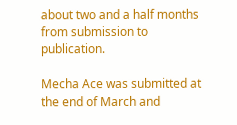about two and a half months from submission to publication.

Mecha Ace was submitted at the end of March and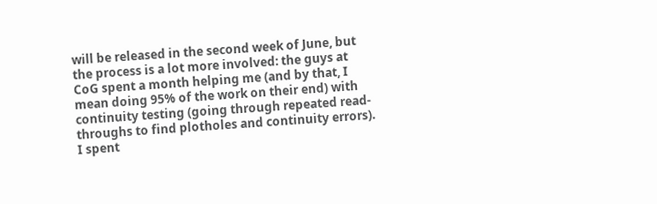will be released in the second week of June, but the process is a lot more involved: the guys at CoG spent a month helping me (and by that, I mean doing 95% of the work on their end) with continuity testing (going through repeated read-throughs to find plotholes and continuity errors). I spent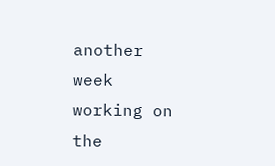another week working on the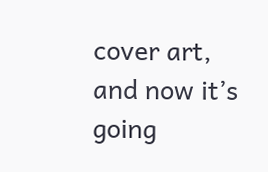cover art, and now it’s going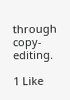through copy-editing.

1 Like